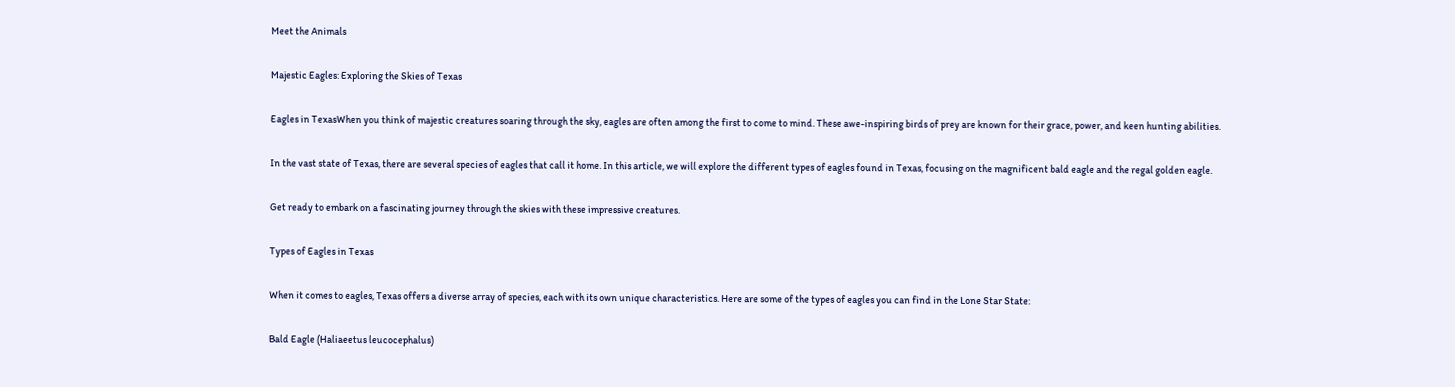Meet the Animals

Majestic Eagles: Exploring the Skies of Texas

Eagles in TexasWhen you think of majestic creatures soaring through the sky, eagles are often among the first to come to mind. These awe-inspiring birds of prey are known for their grace, power, and keen hunting abilities.

In the vast state of Texas, there are several species of eagles that call it home. In this article, we will explore the different types of eagles found in Texas, focusing on the magnificent bald eagle and the regal golden eagle.

Get ready to embark on a fascinating journey through the skies with these impressive creatures.

Types of Eagles in Texas

When it comes to eagles, Texas offers a diverse array of species, each with its own unique characteristics. Here are some of the types of eagles you can find in the Lone Star State:

Bald Eagle (Haliaeetus leucocephalus)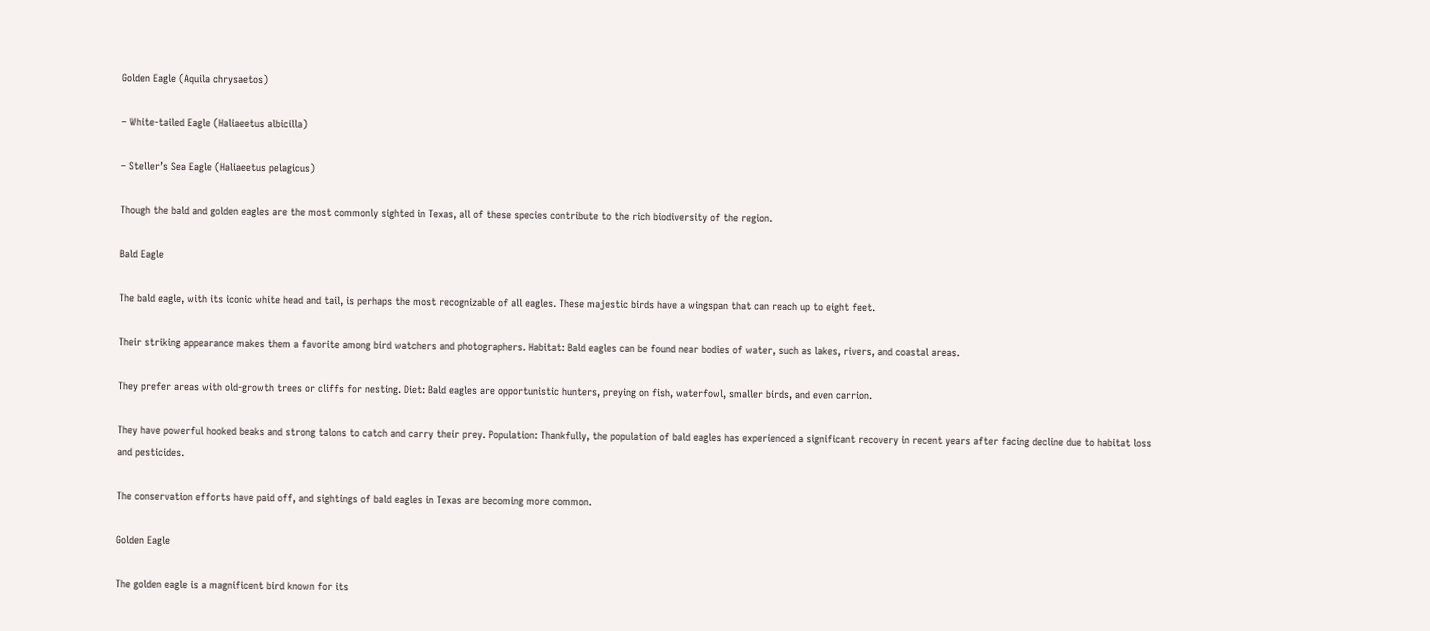Golden Eagle (Aquila chrysaetos)

– White-tailed Eagle (Haliaeetus albicilla)

– Steller’s Sea Eagle (Haliaeetus pelagicus)

Though the bald and golden eagles are the most commonly sighted in Texas, all of these species contribute to the rich biodiversity of the region.

Bald Eagle

The bald eagle, with its iconic white head and tail, is perhaps the most recognizable of all eagles. These majestic birds have a wingspan that can reach up to eight feet.

Their striking appearance makes them a favorite among bird watchers and photographers. Habitat: Bald eagles can be found near bodies of water, such as lakes, rivers, and coastal areas.

They prefer areas with old-growth trees or cliffs for nesting. Diet: Bald eagles are opportunistic hunters, preying on fish, waterfowl, smaller birds, and even carrion.

They have powerful hooked beaks and strong talons to catch and carry their prey. Population: Thankfully, the population of bald eagles has experienced a significant recovery in recent years after facing decline due to habitat loss and pesticides.

The conservation efforts have paid off, and sightings of bald eagles in Texas are becoming more common.

Golden Eagle

The golden eagle is a magnificent bird known for its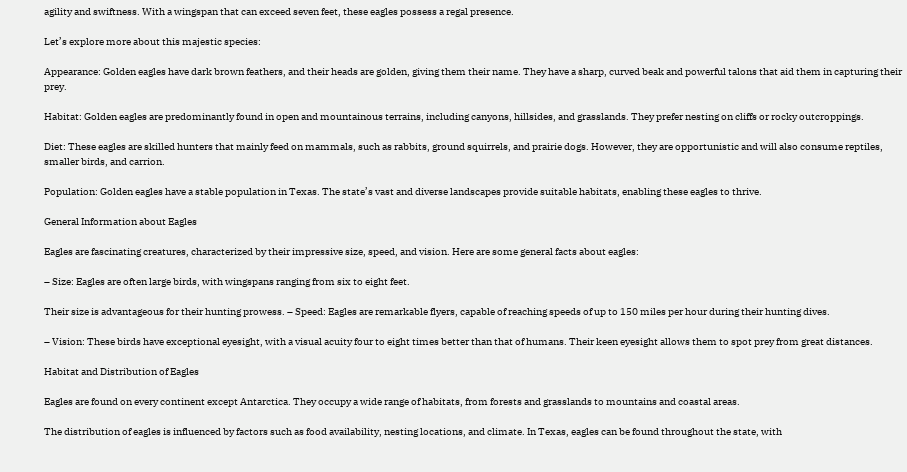agility and swiftness. With a wingspan that can exceed seven feet, these eagles possess a regal presence.

Let’s explore more about this majestic species:

Appearance: Golden eagles have dark brown feathers, and their heads are golden, giving them their name. They have a sharp, curved beak and powerful talons that aid them in capturing their prey.

Habitat: Golden eagles are predominantly found in open and mountainous terrains, including canyons, hillsides, and grasslands. They prefer nesting on cliffs or rocky outcroppings.

Diet: These eagles are skilled hunters that mainly feed on mammals, such as rabbits, ground squirrels, and prairie dogs. However, they are opportunistic and will also consume reptiles, smaller birds, and carrion.

Population: Golden eagles have a stable population in Texas. The state’s vast and diverse landscapes provide suitable habitats, enabling these eagles to thrive.

General Information about Eagles

Eagles are fascinating creatures, characterized by their impressive size, speed, and vision. Here are some general facts about eagles:

– Size: Eagles are often large birds, with wingspans ranging from six to eight feet.

Their size is advantageous for their hunting prowess. – Speed: Eagles are remarkable flyers, capable of reaching speeds of up to 150 miles per hour during their hunting dives.

– Vision: These birds have exceptional eyesight, with a visual acuity four to eight times better than that of humans. Their keen eyesight allows them to spot prey from great distances.

Habitat and Distribution of Eagles

Eagles are found on every continent except Antarctica. They occupy a wide range of habitats, from forests and grasslands to mountains and coastal areas.

The distribution of eagles is influenced by factors such as food availability, nesting locations, and climate. In Texas, eagles can be found throughout the state, with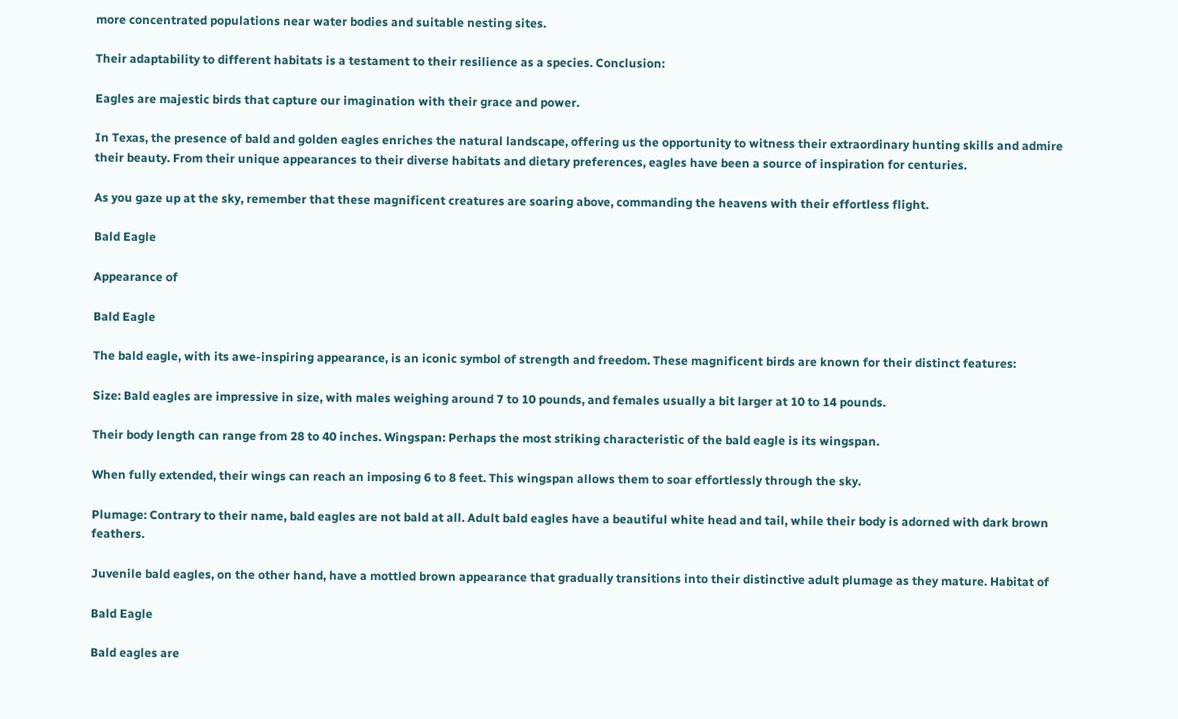more concentrated populations near water bodies and suitable nesting sites.

Their adaptability to different habitats is a testament to their resilience as a species. Conclusion:

Eagles are majestic birds that capture our imagination with their grace and power.

In Texas, the presence of bald and golden eagles enriches the natural landscape, offering us the opportunity to witness their extraordinary hunting skills and admire their beauty. From their unique appearances to their diverse habitats and dietary preferences, eagles have been a source of inspiration for centuries.

As you gaze up at the sky, remember that these magnificent creatures are soaring above, commanding the heavens with their effortless flight.

Bald Eagle

Appearance of

Bald Eagle

The bald eagle, with its awe-inspiring appearance, is an iconic symbol of strength and freedom. These magnificent birds are known for their distinct features:

Size: Bald eagles are impressive in size, with males weighing around 7 to 10 pounds, and females usually a bit larger at 10 to 14 pounds.

Their body length can range from 28 to 40 inches. Wingspan: Perhaps the most striking characteristic of the bald eagle is its wingspan.

When fully extended, their wings can reach an imposing 6 to 8 feet. This wingspan allows them to soar effortlessly through the sky.

Plumage: Contrary to their name, bald eagles are not bald at all. Adult bald eagles have a beautiful white head and tail, while their body is adorned with dark brown feathers.

Juvenile bald eagles, on the other hand, have a mottled brown appearance that gradually transitions into their distinctive adult plumage as they mature. Habitat of

Bald Eagle

Bald eagles are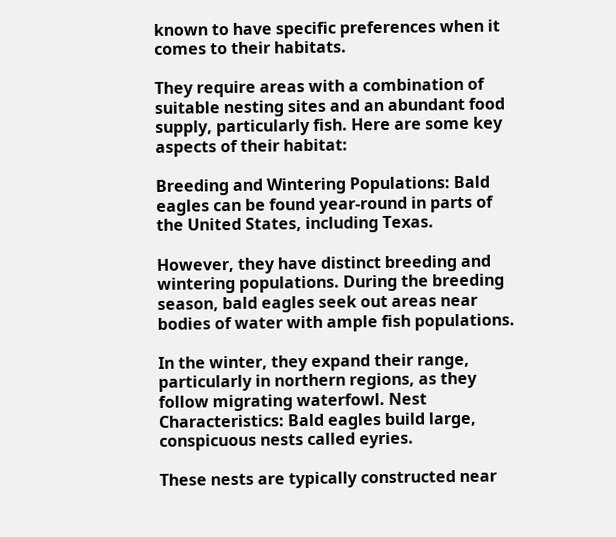known to have specific preferences when it comes to their habitats.

They require areas with a combination of suitable nesting sites and an abundant food supply, particularly fish. Here are some key aspects of their habitat:

Breeding and Wintering Populations: Bald eagles can be found year-round in parts of the United States, including Texas.

However, they have distinct breeding and wintering populations. During the breeding season, bald eagles seek out areas near bodies of water with ample fish populations.

In the winter, they expand their range, particularly in northern regions, as they follow migrating waterfowl. Nest Characteristics: Bald eagles build large, conspicuous nests called eyries.

These nests are typically constructed near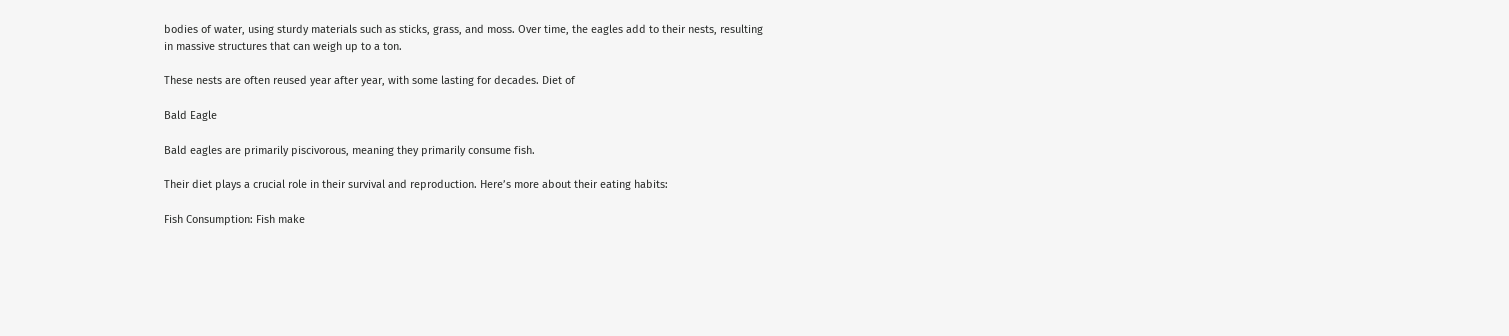bodies of water, using sturdy materials such as sticks, grass, and moss. Over time, the eagles add to their nests, resulting in massive structures that can weigh up to a ton.

These nests are often reused year after year, with some lasting for decades. Diet of

Bald Eagle

Bald eagles are primarily piscivorous, meaning they primarily consume fish.

Their diet plays a crucial role in their survival and reproduction. Here’s more about their eating habits:

Fish Consumption: Fish make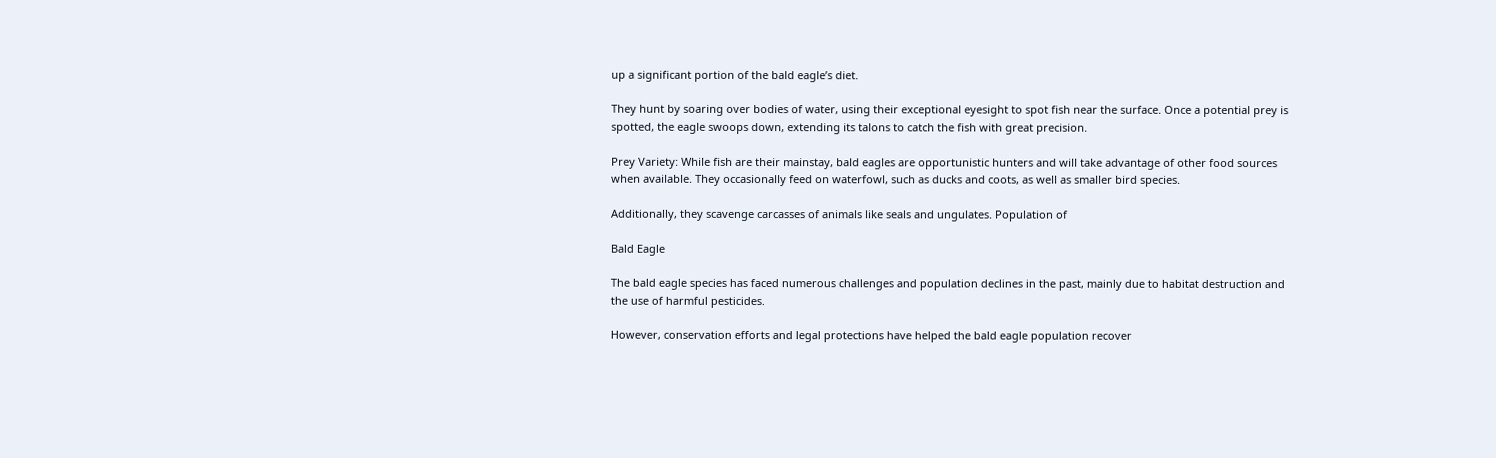up a significant portion of the bald eagle’s diet.

They hunt by soaring over bodies of water, using their exceptional eyesight to spot fish near the surface. Once a potential prey is spotted, the eagle swoops down, extending its talons to catch the fish with great precision.

Prey Variety: While fish are their mainstay, bald eagles are opportunistic hunters and will take advantage of other food sources when available. They occasionally feed on waterfowl, such as ducks and coots, as well as smaller bird species.

Additionally, they scavenge carcasses of animals like seals and ungulates. Population of

Bald Eagle

The bald eagle species has faced numerous challenges and population declines in the past, mainly due to habitat destruction and the use of harmful pesticides.

However, conservation efforts and legal protections have helped the bald eagle population recover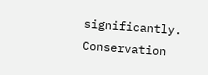significantly. Conservation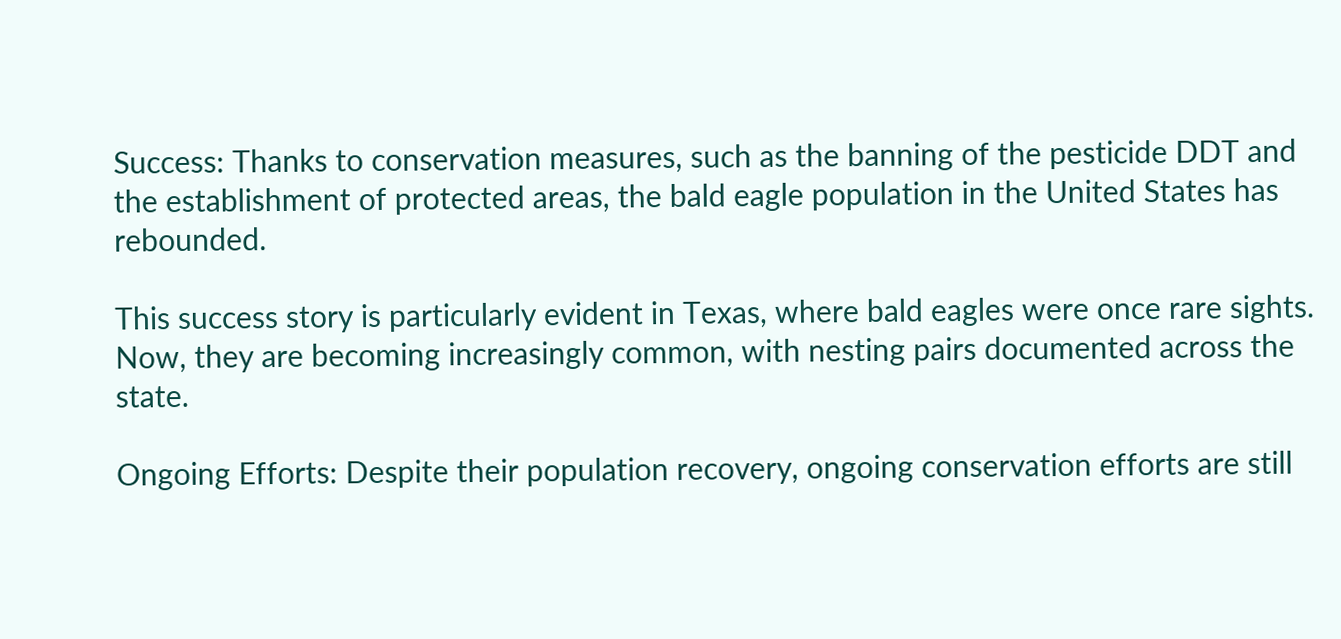Success: Thanks to conservation measures, such as the banning of the pesticide DDT and the establishment of protected areas, the bald eagle population in the United States has rebounded.

This success story is particularly evident in Texas, where bald eagles were once rare sights. Now, they are becoming increasingly common, with nesting pairs documented across the state.

Ongoing Efforts: Despite their population recovery, ongoing conservation efforts are still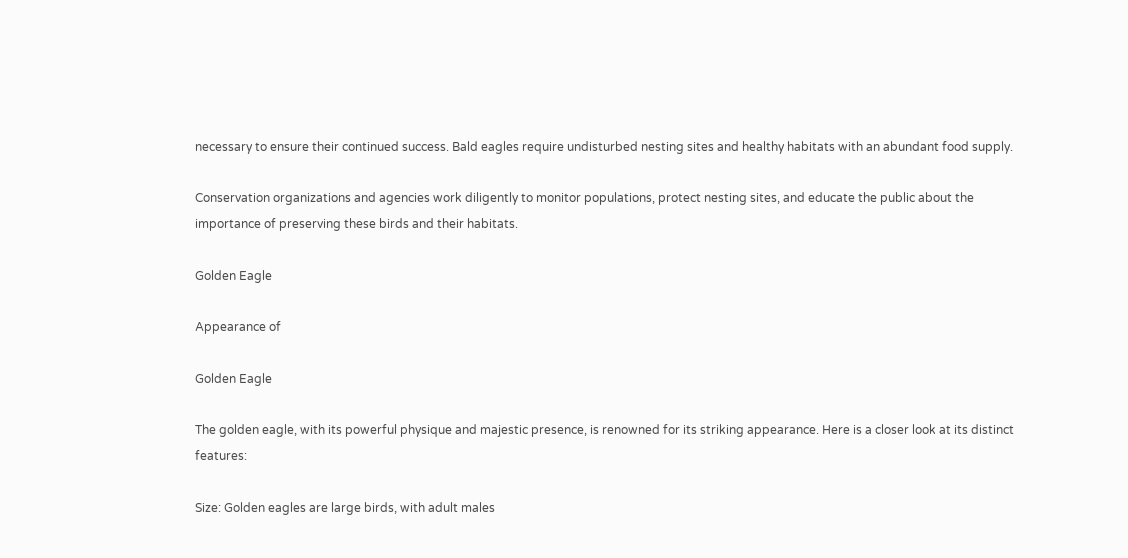necessary to ensure their continued success. Bald eagles require undisturbed nesting sites and healthy habitats with an abundant food supply.

Conservation organizations and agencies work diligently to monitor populations, protect nesting sites, and educate the public about the importance of preserving these birds and their habitats.

Golden Eagle

Appearance of

Golden Eagle

The golden eagle, with its powerful physique and majestic presence, is renowned for its striking appearance. Here is a closer look at its distinct features:

Size: Golden eagles are large birds, with adult males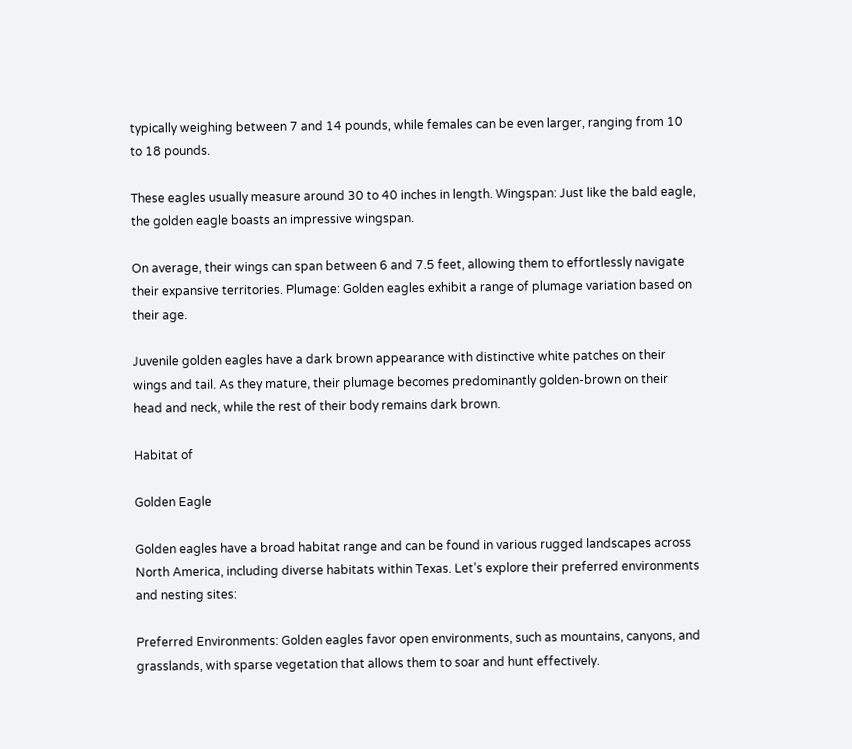typically weighing between 7 and 14 pounds, while females can be even larger, ranging from 10 to 18 pounds.

These eagles usually measure around 30 to 40 inches in length. Wingspan: Just like the bald eagle, the golden eagle boasts an impressive wingspan.

On average, their wings can span between 6 and 7.5 feet, allowing them to effortlessly navigate their expansive territories. Plumage: Golden eagles exhibit a range of plumage variation based on their age.

Juvenile golden eagles have a dark brown appearance with distinctive white patches on their wings and tail. As they mature, their plumage becomes predominantly golden-brown on their head and neck, while the rest of their body remains dark brown.

Habitat of

Golden Eagle

Golden eagles have a broad habitat range and can be found in various rugged landscapes across North America, including diverse habitats within Texas. Let’s explore their preferred environments and nesting sites:

Preferred Environments: Golden eagles favor open environments, such as mountains, canyons, and grasslands, with sparse vegetation that allows them to soar and hunt effectively.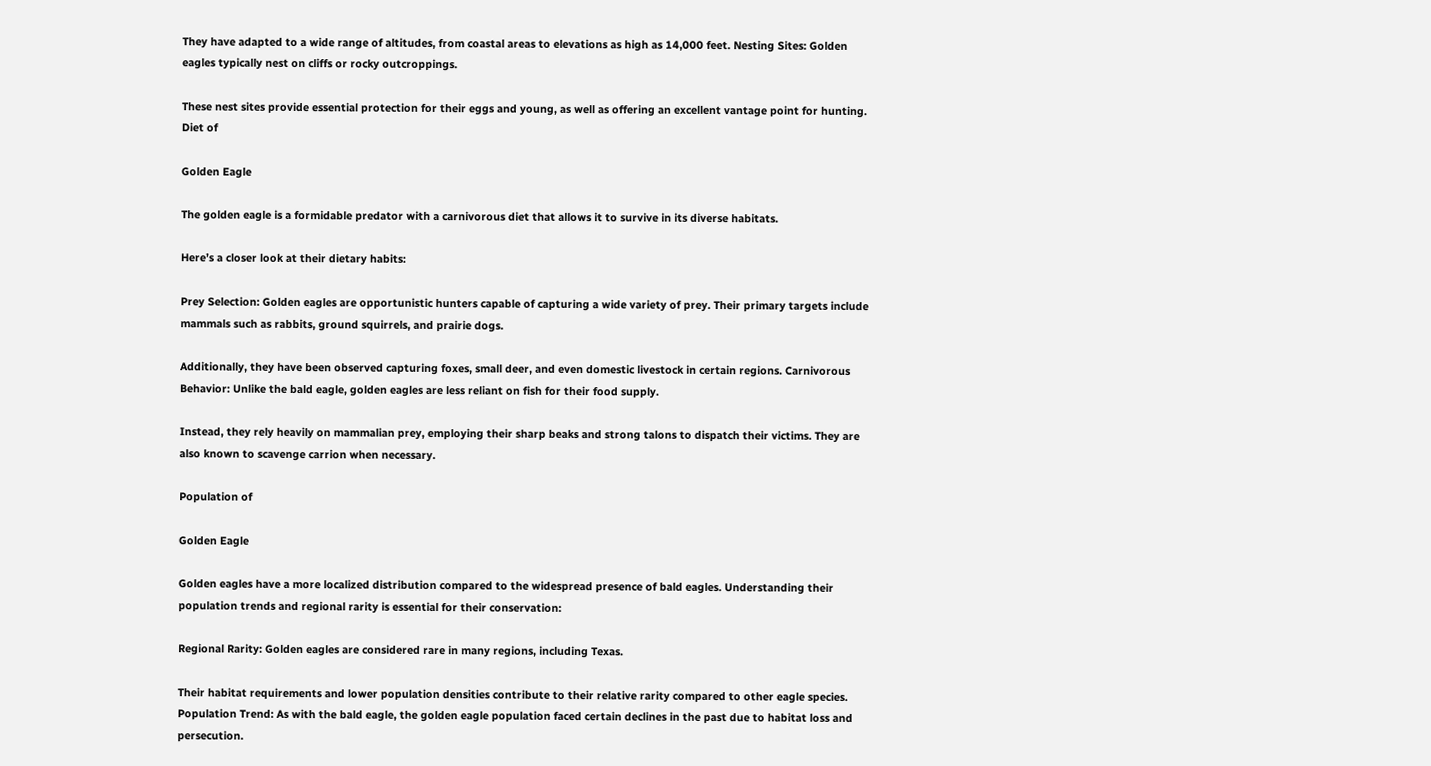They have adapted to a wide range of altitudes, from coastal areas to elevations as high as 14,000 feet. Nesting Sites: Golden eagles typically nest on cliffs or rocky outcroppings.

These nest sites provide essential protection for their eggs and young, as well as offering an excellent vantage point for hunting. Diet of

Golden Eagle

The golden eagle is a formidable predator with a carnivorous diet that allows it to survive in its diverse habitats.

Here’s a closer look at their dietary habits:

Prey Selection: Golden eagles are opportunistic hunters capable of capturing a wide variety of prey. Their primary targets include mammals such as rabbits, ground squirrels, and prairie dogs.

Additionally, they have been observed capturing foxes, small deer, and even domestic livestock in certain regions. Carnivorous Behavior: Unlike the bald eagle, golden eagles are less reliant on fish for their food supply.

Instead, they rely heavily on mammalian prey, employing their sharp beaks and strong talons to dispatch their victims. They are also known to scavenge carrion when necessary.

Population of

Golden Eagle

Golden eagles have a more localized distribution compared to the widespread presence of bald eagles. Understanding their population trends and regional rarity is essential for their conservation:

Regional Rarity: Golden eagles are considered rare in many regions, including Texas.

Their habitat requirements and lower population densities contribute to their relative rarity compared to other eagle species. Population Trend: As with the bald eagle, the golden eagle population faced certain declines in the past due to habitat loss and persecution.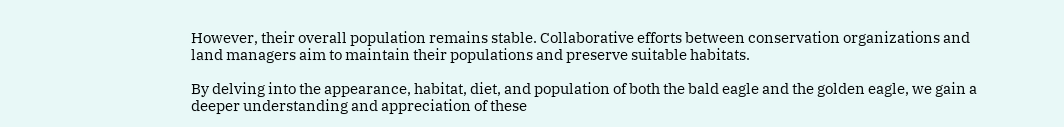However, their overall population remains stable. Collaborative efforts between conservation organizations and land managers aim to maintain their populations and preserve suitable habitats.

By delving into the appearance, habitat, diet, and population of both the bald eagle and the golden eagle, we gain a deeper understanding and appreciation of these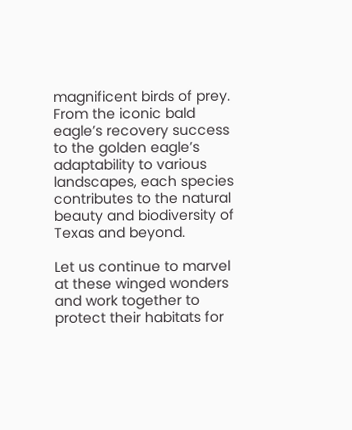magnificent birds of prey. From the iconic bald eagle’s recovery success to the golden eagle’s adaptability to various landscapes, each species contributes to the natural beauty and biodiversity of Texas and beyond.

Let us continue to marvel at these winged wonders and work together to protect their habitats for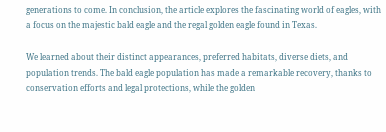generations to come. In conclusion, the article explores the fascinating world of eagles, with a focus on the majestic bald eagle and the regal golden eagle found in Texas.

We learned about their distinct appearances, preferred habitats, diverse diets, and population trends. The bald eagle population has made a remarkable recovery, thanks to conservation efforts and legal protections, while the golden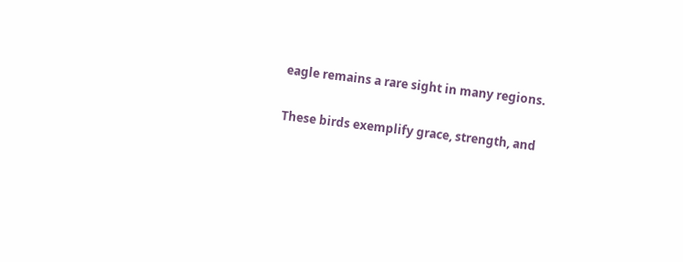eagle remains a rare sight in many regions.

These birds exemplify grace, strength, and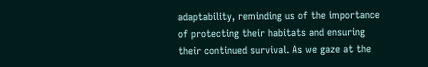adaptability, reminding us of the importance of protecting their habitats and ensuring their continued survival. As we gaze at the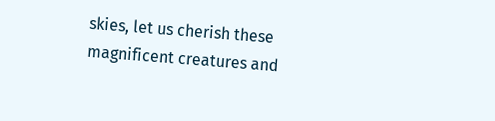skies, let us cherish these magnificent creatures and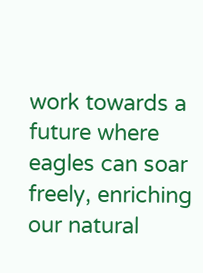work towards a future where eagles can soar freely, enriching our natural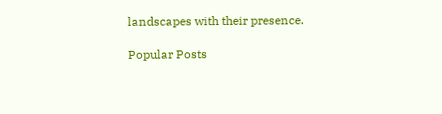landscapes with their presence.

Popular Posts